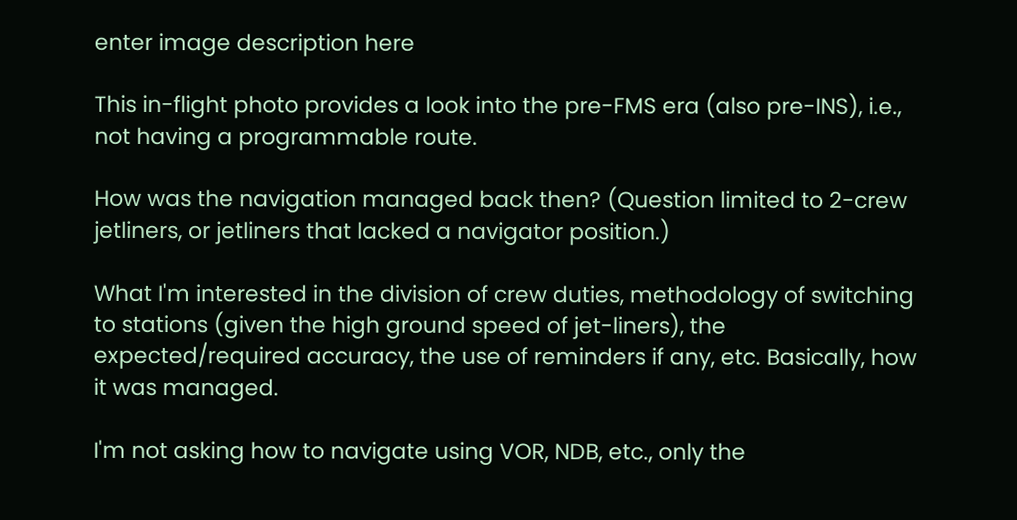enter image description here

This in-flight photo provides a look into the pre-FMS era (also pre-INS), i.e., not having a programmable route.

How was the navigation managed back then? (Question limited to 2-crew jetliners, or jetliners that lacked a navigator position.)

What I'm interested in the division of crew duties, methodology of switching to stations (given the high ground speed of jet-liners), the expected/required accuracy, the use of reminders if any, etc. Basically, how it was managed.

I'm not asking how to navigate using VOR, NDB, etc., only the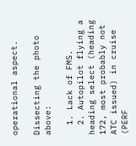operational aspect.

Dissecting the photo above:

  1. Lack of FMS.
  2. Autopilot flying a heading select (heading 172, most probably not ATC issued) in cruise (PERF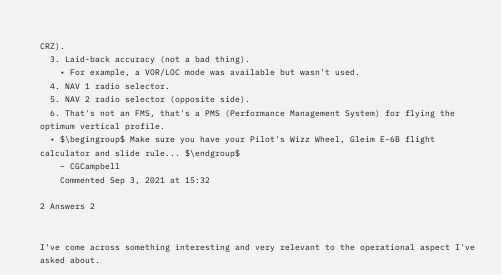CRZ).
  3. Laid-back accuracy (not a bad thing).
    • For example, a VOR/LOC mode was available but wasn't used.
  4. NAV 1 radio selector.
  5. NAV 2 radio selector (opposite side).
  6. That's not an FMS, that's a PMS (Performance Management System) for flying the optimum vertical profile.
  • $\begingroup$ Make sure you have your Pilot's Wizz Wheel, Gleim E-6B flight calculator and slide rule... $\endgroup$
    – CGCampbell
    Commented Sep 3, 2021 at 15:32

2 Answers 2


I've come across something interesting and very relevant to the operational aspect I've asked about.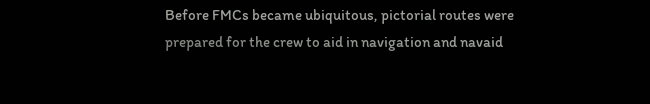Before FMCs became ubiquitous, pictorial routes were prepared for the crew to aid in navigation and navaid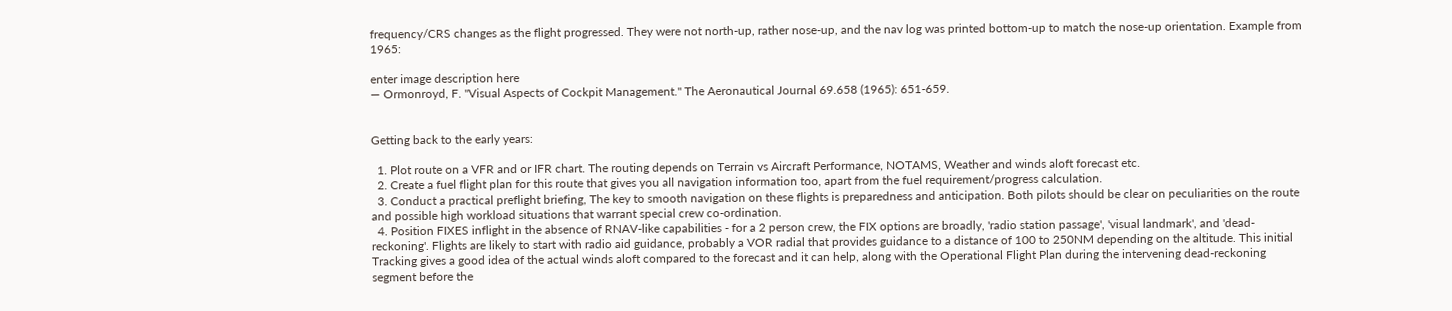frequency/CRS changes as the flight progressed. They were not north-up, rather nose-up, and the nav log was printed bottom-up to match the nose-up orientation. Example from 1965:

enter image description here
— Ormonroyd, F. "Visual Aspects of Cockpit Management." The Aeronautical Journal 69.658 (1965): 651-659.


Getting back to the early years:

  1. Plot route on a VFR and or IFR chart. The routing depends on Terrain vs Aircraft Performance, NOTAMS, Weather and winds aloft forecast etc.
  2. Create a fuel flight plan for this route that gives you all navigation information too, apart from the fuel requirement/progress calculation.
  3. Conduct a practical preflight briefing, The key to smooth navigation on these flights is preparedness and anticipation. Both pilots should be clear on peculiarities on the route and possible high workload situations that warrant special crew co-ordination.
  4. Position FIXES inflight in the absence of RNAV-like capabilities - for a 2 person crew, the FIX options are broadly, 'radio station passage', 'visual landmark', and 'dead-reckoning'. Flights are likely to start with radio aid guidance, probably a VOR radial that provides guidance to a distance of 100 to 250NM depending on the altitude. This initial Tracking gives a good idea of the actual winds aloft compared to the forecast and it can help, along with the Operational Flight Plan during the intervening dead-reckoning segment before the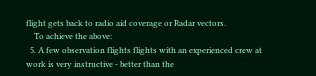flight gets back to radio aid coverage or Radar vectors.
    To achieve the above:
  5. A few observation flights flights with an experienced crew at work is very instructive - better than the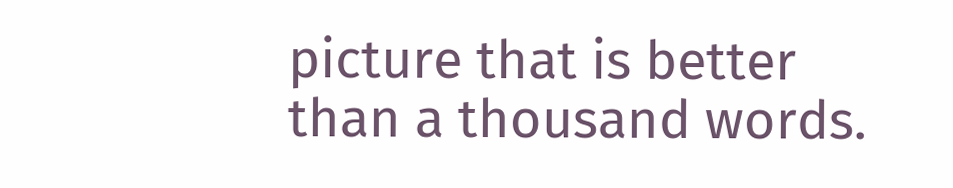picture that is better than a thousand words.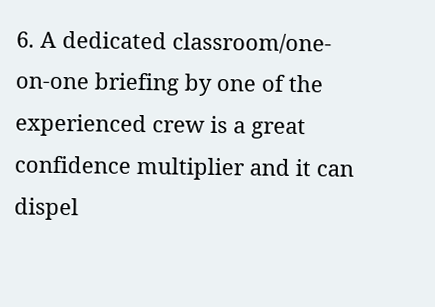6. A dedicated classroom/one-on-one briefing by one of the experienced crew is a great confidence multiplier and it can dispel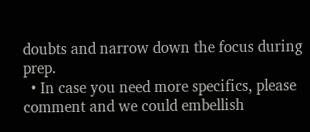doubts and narrow down the focus during prep.
  • In case you need more specifics, please comment and we could embellish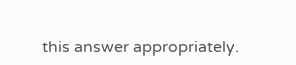this answer appropriately.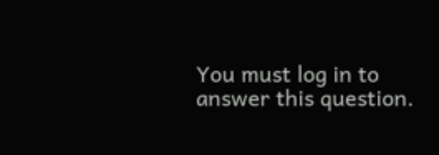You must log in to answer this question.